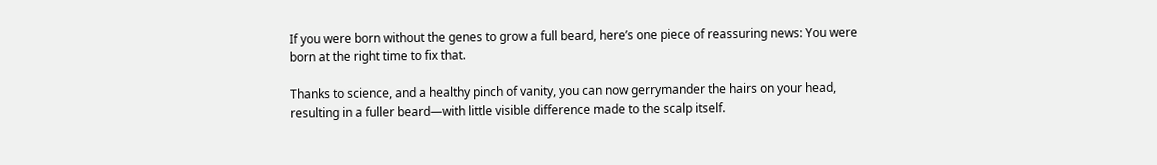If you were born without the genes to grow a full beard, here’s one piece of reassuring news: You were born at the right time to fix that.

Thanks to science, and a healthy pinch of vanity, you can now gerrymander the hairs on your head, resulting in a fuller beard—with little visible difference made to the scalp itself.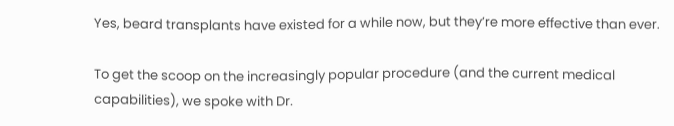Yes, beard transplants have existed for a while now, but they’re more effective than ever.

To get the scoop on the increasingly popular procedure (and the current medical capabilities), we spoke with Dr.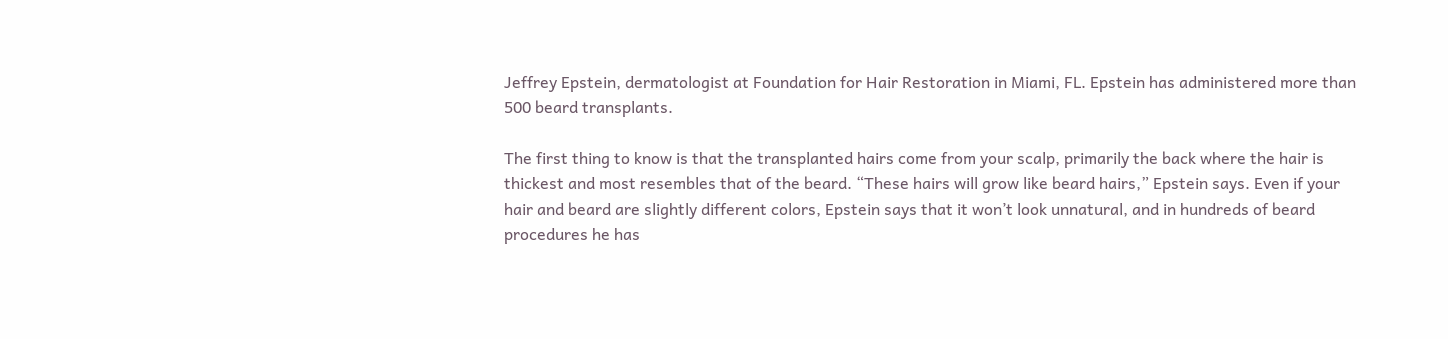Jeffrey Epstein, dermatologist at Foundation for Hair Restoration in Miami, FL. Epstein has administered more than 500 beard transplants.

The first thing to know is that the transplanted hairs come from your scalp, primarily the back where the hair is thickest and most resembles that of the beard. “These hairs will grow like beard hairs,” Epstein says. Even if your hair and beard are slightly different colors, Epstein says that it won’t look unnatural, and in hundreds of beard procedures he has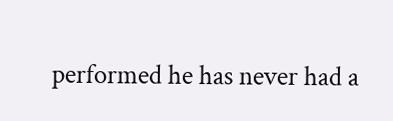performed he has never had a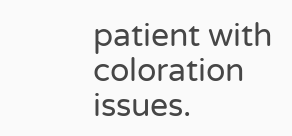patient with coloration issues.